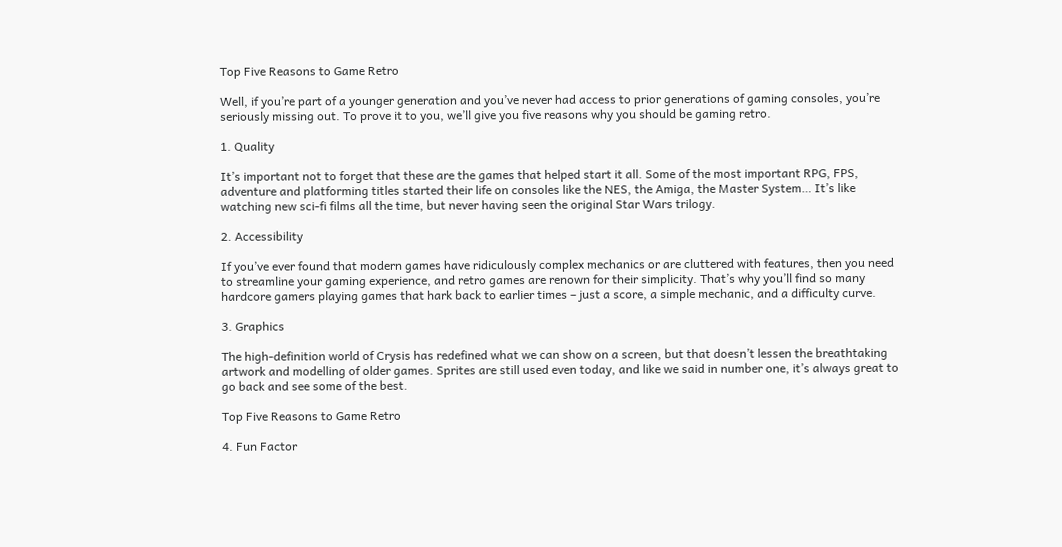Top Five Reasons to Game Retro

Well, if you’re part of a younger generation and you’ve never had access to prior generations of gaming consoles, you’re seriously missing out. To prove it to you, we’ll give you five reasons why you should be gaming retro.

1. Quality

It’s important not to forget that these are the games that helped start it all. Some of the most important RPG, FPS, adventure and platforming titles started their life on consoles like the NES, the Amiga, the Master System… It’s like watching new sci-fi films all the time, but never having seen the original Star Wars trilogy.

2. Accessibility

If you’ve ever found that modern games have ridiculously complex mechanics or are cluttered with features, then you need to streamline your gaming experience, and retro games are renown for their simplicity. That’s why you’ll find so many hardcore gamers playing games that hark back to earlier times – just a score, a simple mechanic, and a difficulty curve.

3. Graphics

The high-definition world of Crysis has redefined what we can show on a screen, but that doesn’t lessen the breathtaking artwork and modelling of older games. Sprites are still used even today, and like we said in number one, it’s always great to go back and see some of the best.

Top Five Reasons to Game Retro

4. Fun Factor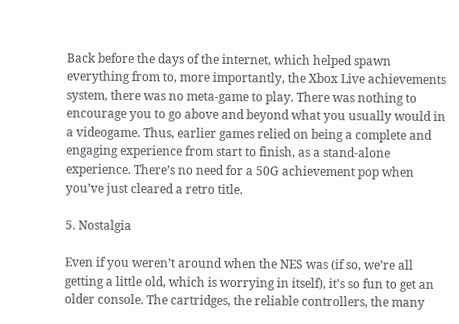Back before the days of the internet, which helped spawn everything from to, more importantly, the Xbox Live achievements system, there was no meta-game to play. There was nothing to encourage you to go above and beyond what you usually would in a videogame. Thus, earlier games relied on being a complete and engaging experience from start to finish, as a stand-alone experience. There’s no need for a 50G achievement pop when you’ve just cleared a retro title.

5. Nostalgia

Even if you weren’t around when the NES was (if so, we’re all getting a little old, which is worrying in itself), it’s so fun to get an older console. The cartridges, the reliable controllers, the many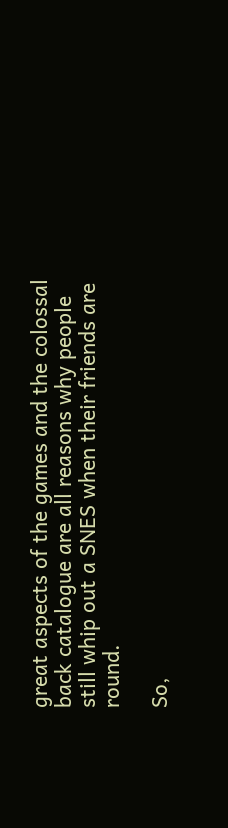great aspects of the games and the colossal back catalogue are all reasons why people still whip out a SNES when their friends are round.

So,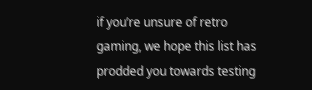if you’re unsure of retro gaming, we hope this list has prodded you towards testing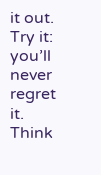it out. Try it: you’ll never regret it. Think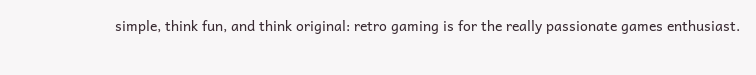simple, think fun, and think original: retro gaming is for the really passionate games enthusiast.